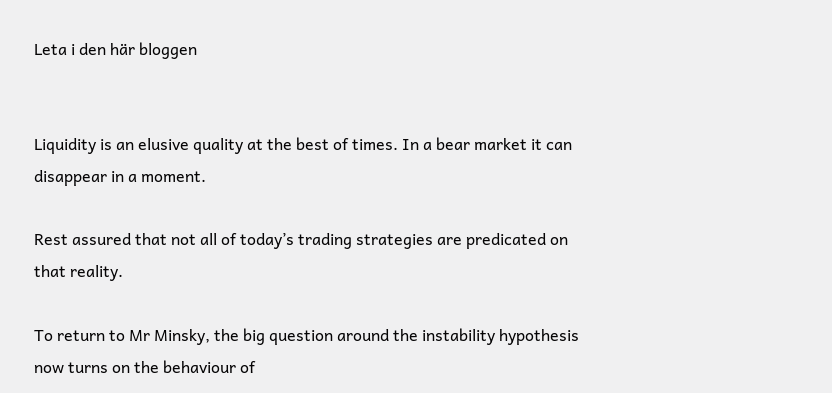Leta i den här bloggen


Liquidity is an elusive quality at the best of times. In a bear market it can disappear in a moment.

Rest assured that not all of today’s trading strategies are predicated on that reality.

To return to Mr Minsky, the big question around the instability hypothesis now turns on the behaviour of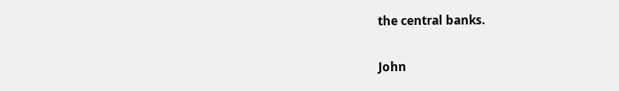the central banks.

John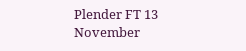Plender FT 13 November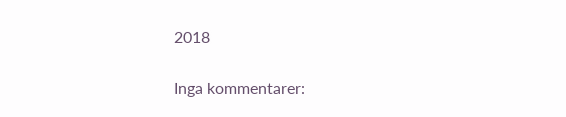2018

Inga kommentarer: